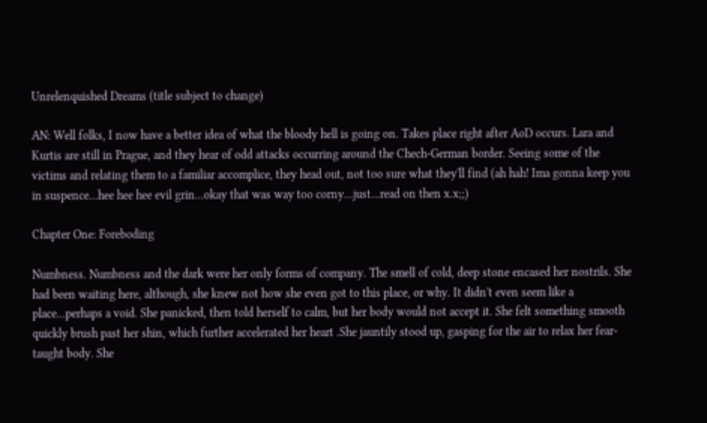Unrelenquished Dreams (title subject to change)

AN: Well folks, I now have a better idea of what the bloody hell is going on. Takes place right after AoD occurs. Lara and Kurtis are still in Prague, and they hear of odd attacks occurring around the Chech-German border. Seeing some of the victims and relating them to a familiar accomplice, they head out, not too sure what they'll find (ah hah! Ima gonna keep you in suspence...hee hee hee evil grin...okay that was way too corny...just...read on then x.x;;)

Chapter One: Foreboding

Numbness. Numbness and the dark were her only forms of company. The smell of cold, deep stone encased her nostrils. She had been waiting here, although, she knew not how she even got to this place, or why. It didn't even seem like a place...perhaps a void. She panicked, then told herself to calm, but her body would not accept it. She felt something smooth quickly brush past her shin, which further accelerated her heart .She jauntily stood up, gasping for the air to relax her fear-taught body. She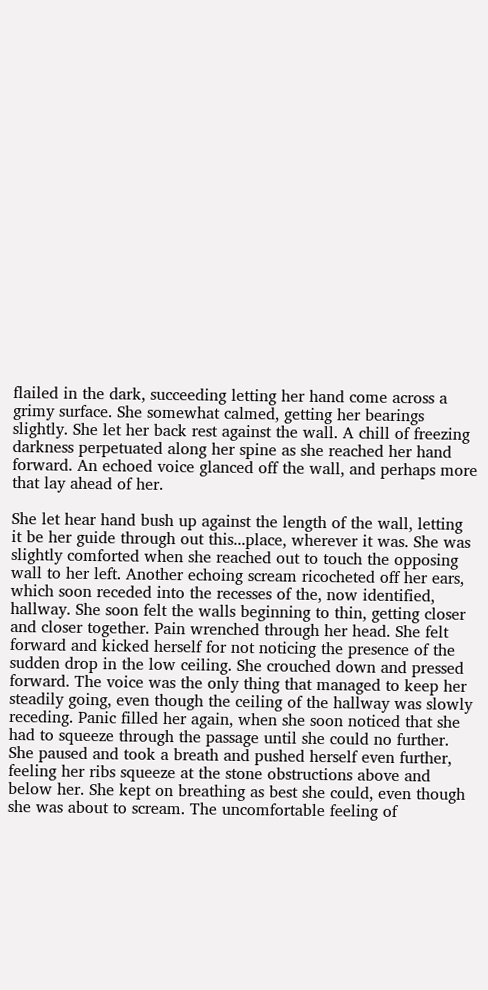flailed in the dark, succeeding letting her hand come across a grimy surface. She somewhat calmed, getting her bearings slightly. She let her back rest against the wall. A chill of freezing darkness perpetuated along her spine as she reached her hand forward. An echoed voice glanced off the wall, and perhaps more that lay ahead of her.

She let hear hand bush up against the length of the wall, letting it be her guide through out this...place, wherever it was. She was slightly comforted when she reached out to touch the opposing wall to her left. Another echoing scream ricocheted off her ears, which soon receded into the recesses of the, now identified, hallway. She soon felt the walls beginning to thin, getting closer and closer together. Pain wrenched through her head. She felt forward and kicked herself for not noticing the presence of the sudden drop in the low ceiling. She crouched down and pressed forward. The voice was the only thing that managed to keep her steadily going, even though the ceiling of the hallway was slowly receding. Panic filled her again, when she soon noticed that she had to squeeze through the passage until she could no further. She paused and took a breath and pushed herself even further, feeling her ribs squeeze at the stone obstructions above and below her. She kept on breathing as best she could, even though she was about to scream. The uncomfortable feeling of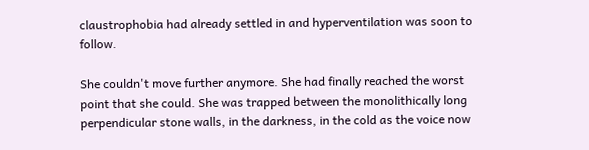claustrophobia had already settled in and hyperventilation was soon to follow.

She couldn't move further anymore. She had finally reached the worst point that she could. She was trapped between the monolithically long perpendicular stone walls, in the darkness, in the cold as the voice now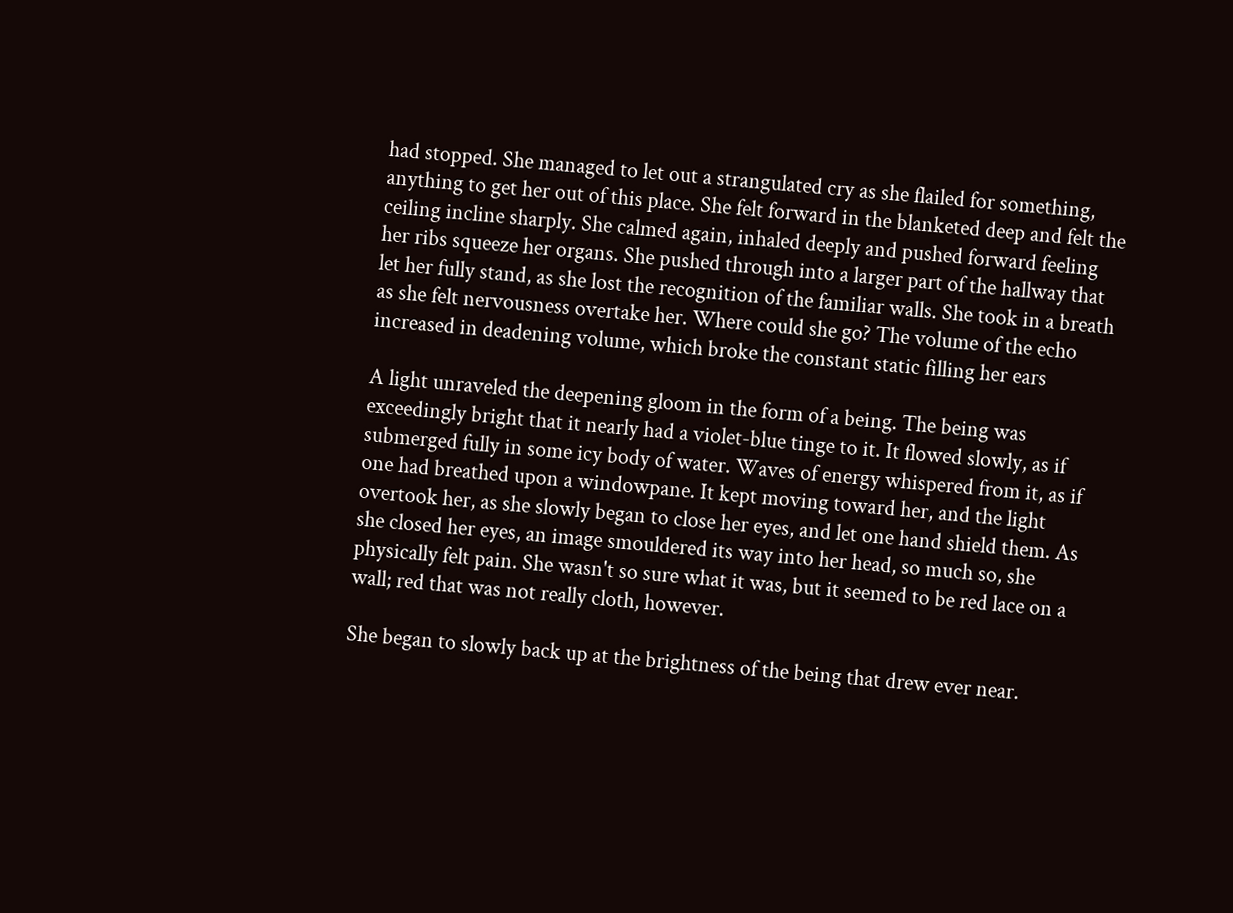had stopped. She managed to let out a strangulated cry as she flailed for something, anything to get her out of this place. She felt forward in the blanketed deep and felt the ceiling incline sharply. She calmed again, inhaled deeply and pushed forward feeling her ribs squeeze her organs. She pushed through into a larger part of the hallway that let her fully stand, as she lost the recognition of the familiar walls. She took in a breath as she felt nervousness overtake her. Where could she go? The volume of the echo increased in deadening volume, which broke the constant static filling her ears

A light unraveled the deepening gloom in the form of a being. The being was exceedingly bright that it nearly had a violet-blue tinge to it. It flowed slowly, as if submerged fully in some icy body of water. Waves of energy whispered from it, as if one had breathed upon a windowpane. It kept moving toward her, and the light overtook her, as she slowly began to close her eyes, and let one hand shield them. As she closed her eyes, an image smouldered its way into her head, so much so, she physically felt pain. She wasn't so sure what it was, but it seemed to be red lace on a wall; red that was not really cloth, however.

She began to slowly back up at the brightness of the being that drew ever near.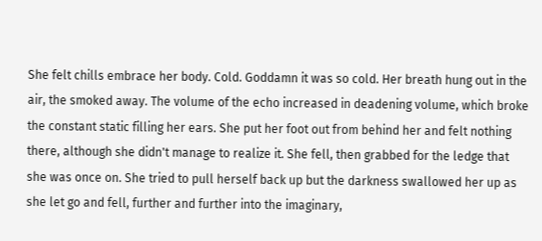She felt chills embrace her body. Cold. Goddamn it was so cold. Her breath hung out in the air, the smoked away. The volume of the echo increased in deadening volume, which broke the constant static filling her ears. She put her foot out from behind her and felt nothing there, although she didn't manage to realize it. She fell, then grabbed for the ledge that she was once on. She tried to pull herself back up but the darkness swallowed her up as she let go and fell, further and further into the imaginary,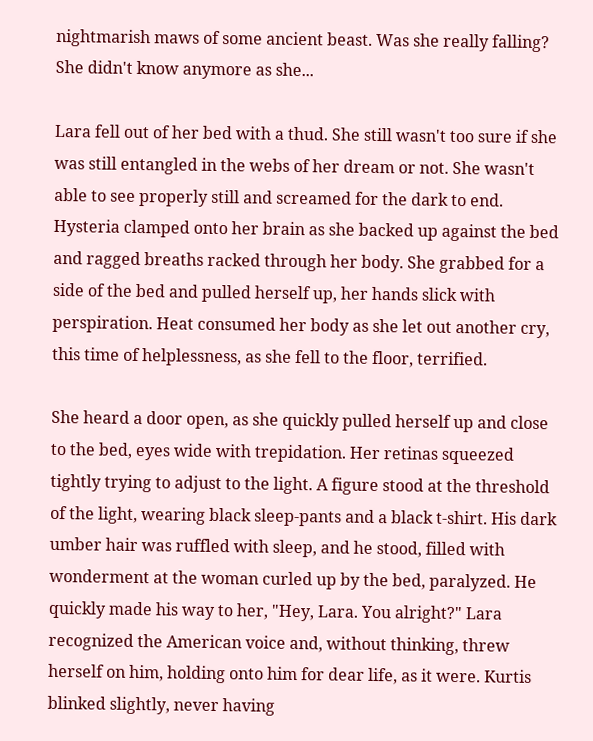nightmarish maws of some ancient beast. Was she really falling? She didn't know anymore as she...

Lara fell out of her bed with a thud. She still wasn't too sure if she was still entangled in the webs of her dream or not. She wasn't able to see properly still and screamed for the dark to end. Hysteria clamped onto her brain as she backed up against the bed and ragged breaths racked through her body. She grabbed for a side of the bed and pulled herself up, her hands slick with perspiration. Heat consumed her body as she let out another cry, this time of helplessness, as she fell to the floor, terrified.

She heard a door open, as she quickly pulled herself up and close to the bed, eyes wide with trepidation. Her retinas squeezed tightly trying to adjust to the light. A figure stood at the threshold of the light, wearing black sleep-pants and a black t-shirt. His dark umber hair was ruffled with sleep, and he stood, filled with wonderment at the woman curled up by the bed, paralyzed. He quickly made his way to her, "Hey, Lara. You alright?" Lara recognized the American voice and, without thinking, threw herself on him, holding onto him for dear life, as it were. Kurtis blinked slightly, never having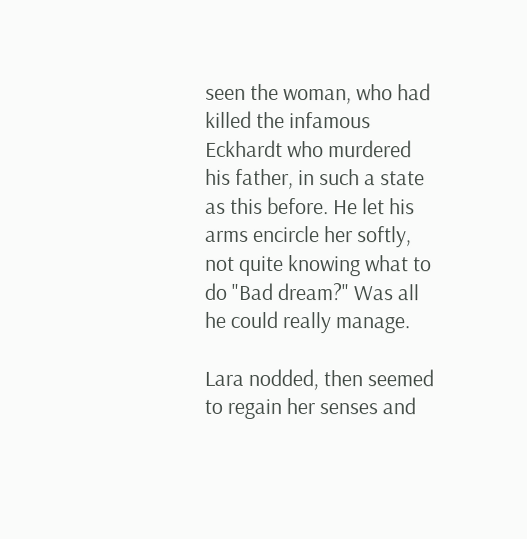seen the woman, who had killed the infamous Eckhardt who murdered his father, in such a state as this before. He let his arms encircle her softly, not quite knowing what to do "Bad dream?" Was all he could really manage.

Lara nodded, then seemed to regain her senses and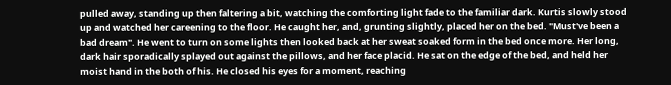pulled away, standing up then faltering a bit, watching the comforting light fade to the familiar dark. Kurtis slowly stood up and watched her careening to the floor. He caught her, and, grunting slightly, placed her on the bed. "Must've been a bad dream". He went to turn on some lights then looked back at her sweat soaked form in the bed once more. Her long, dark hair sporadically splayed out against the pillows, and her face placid. He sat on the edge of the bed, and held her moist hand in the both of his. He closed his eyes for a moment, reaching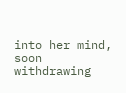into her mind, soon withdrawing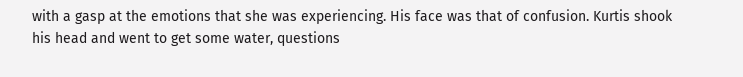with a gasp at the emotions that she was experiencing. His face was that of confusion. Kurtis shook his head and went to get some water, questions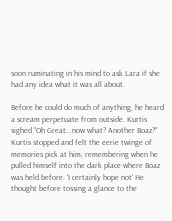soon ruminating in his mind to ask Lara if she had any idea what it was all about.

Before he could do much of anything, he heard a scream perpetuate from outside. Kurtis sighed "Oh Great...now what? Another Boaz?" Kurtis stopped and felt the eerie twinge of memories pick at him, remembering when he pulled himself into the dark place where Boaz was held before. 'I certainly hope not' He thought before tossing a glance to the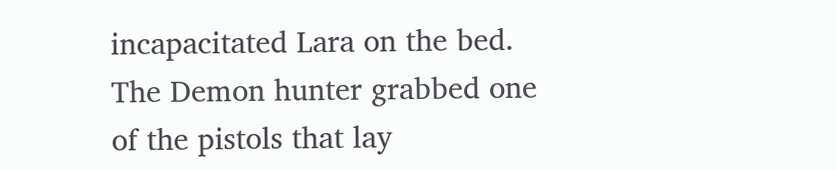incapacitated Lara on the bed. The Demon hunter grabbed one of the pistols that lay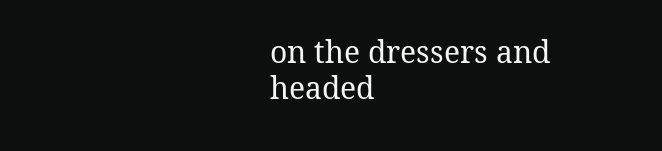on the dressers and headed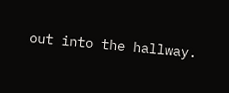out into the hallway.